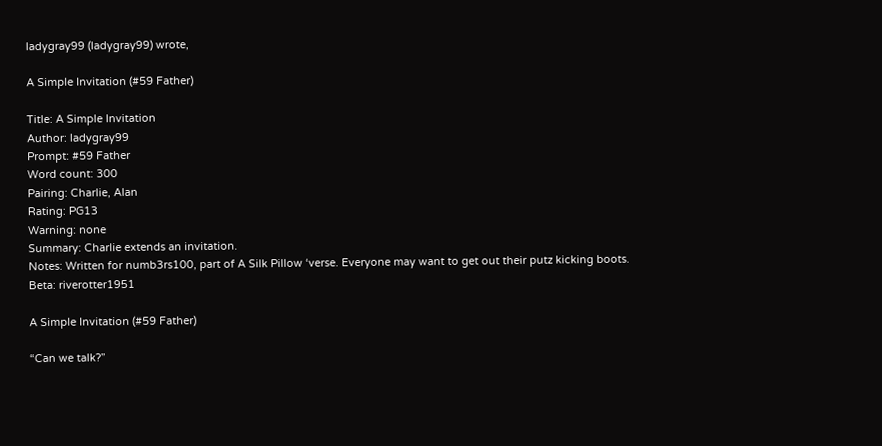ladygray99 (ladygray99) wrote,

A Simple Invitation (#59 Father)

Title: A Simple Invitation
Author: ladygray99
Prompt: #59 Father
Word count: 300
Pairing: Charlie, Alan
Rating: PG13
Warning: none
Summary: Charlie extends an invitation.
Notes: Written for numb3rs100, part of A Silk Pillow ‘verse. Everyone may want to get out their putz kicking boots.
Beta: riverotter1951

A Simple Invitation (#59 Father)

“Can we talk?”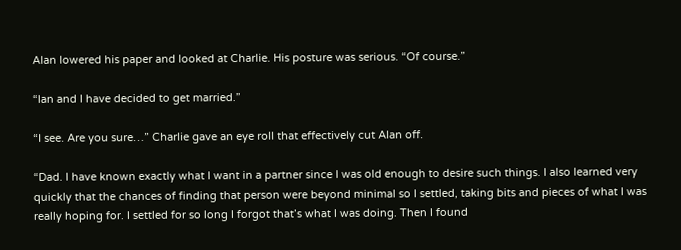Alan lowered his paper and looked at Charlie. His posture was serious. “Of course.”

“Ian and I have decided to get married.”

“I see. Are you sure…” Charlie gave an eye roll that effectively cut Alan off.

“Dad. I have known exactly what I want in a partner since I was old enough to desire such things. I also learned very quickly that the chances of finding that person were beyond minimal so I settled, taking bits and pieces of what I was really hoping for. I settled for so long I forgot that’s what I was doing. Then I found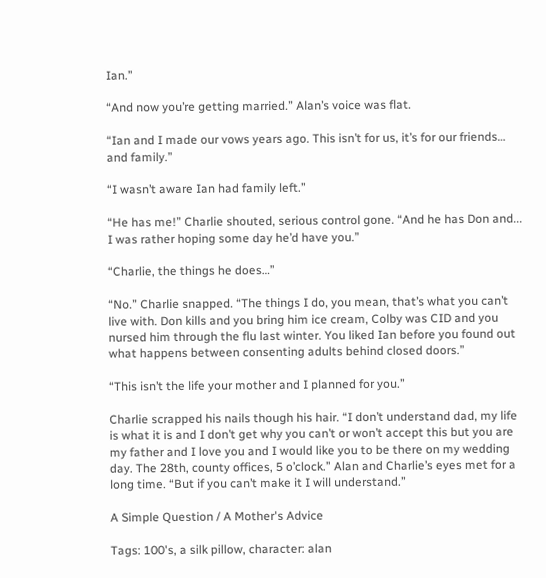Ian.”

“And now you’re getting married.” Alan’s voice was flat.

“Ian and I made our vows years ago. This isn’t for us, it’s for our friends… and family.”

“I wasn’t aware Ian had family left.”

“He has me!” Charlie shouted, serious control gone. “And he has Don and... I was rather hoping some day he’d have you.”

“Charlie, the things he does…”

“No.” Charlie snapped. “The things I do, you mean, that’s what you can’t live with. Don kills and you bring him ice cream, Colby was CID and you nursed him through the flu last winter. You liked Ian before you found out what happens between consenting adults behind closed doors.”

“This isn’t the life your mother and I planned for you.”

Charlie scrapped his nails though his hair. “I don’t understand dad, my life is what it is and I don’t get why you can’t or won’t accept this but you are my father and I love you and I would like you to be there on my wedding day. The 28th, county offices, 5 o’clock.” Alan and Charlie’s eyes met for a long time. “But if you can’t make it I will understand.”

A Simple Question / A Mother's Advice

Tags: 100's, a silk pillow, character: alan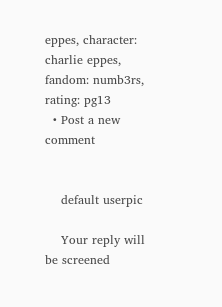eppes, character: charlie eppes, fandom: numb3rs, rating: pg13
  • Post a new comment


    default userpic

    Your reply will be screened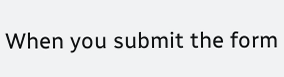When you submit the form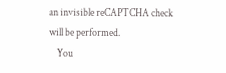an invisible reCAPTCHA check will be performed.
    You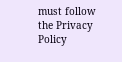must follow the Privacy Policy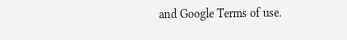and Google Terms of use.